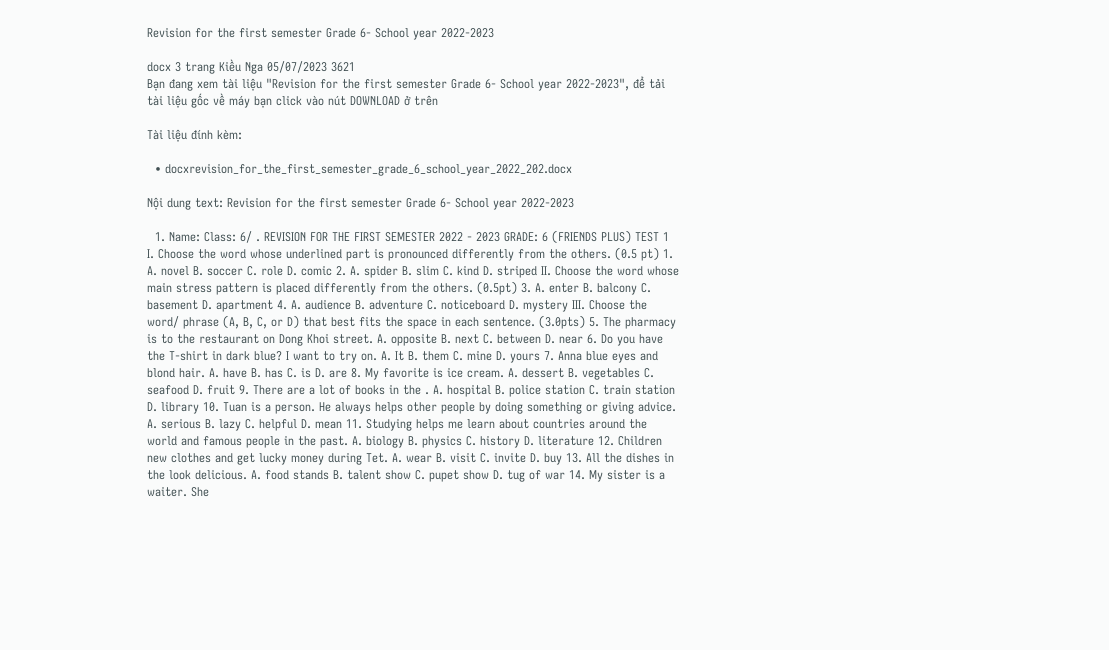Revision for the first semester Grade 6- School year 2022-2023

docx 3 trang Kiều Nga 05/07/2023 3621
Bạn đang xem tài liệu "Revision for the first semester Grade 6- School year 2022-2023", để tải tài liệu gốc về máy bạn click vào nút DOWNLOAD ở trên

Tài liệu đính kèm:

  • docxrevision_for_the_first_semester_grade_6_school_year_2022_202.docx

Nội dung text: Revision for the first semester Grade 6- School year 2022-2023

  1. Name: Class: 6/ . REVISION FOR THE FIRST SEMESTER 2022 - 2023 GRADE: 6 (FRIENDS PLUS) TEST 1 I. Choose the word whose underlined part is pronounced differently from the others. (0.5 pt) 1. A. novel B. soccer C. role D. comic 2. A. spider B. slim C. kind D. striped II. Choose the word whose main stress pattern is placed differently from the others. (0.5pt) 3. A. enter B. balcony C. basement D. apartment 4. A. audience B. adventure C. noticeboard D. mystery III. Choose the word/ phrase (A, B, C, or D) that best fits the space in each sentence. (3.0pts) 5. The pharmacy is to the restaurant on Dong Khoi street. A. opposite B. next C. between D. near 6. Do you have the T-shirt in dark blue? I want to try on. A. It B. them C. mine D. yours 7. Anna blue eyes and blond hair. A. have B. has C. is D. are 8. My favorite is ice cream. A. dessert B. vegetables C. seafood D. fruit 9. There are a lot of books in the . A. hospital B. police station C. train station D. library 10. Tuan is a person. He always helps other people by doing something or giving advice. A. serious B. lazy C. helpful D. mean 11. Studying helps me learn about countries around the world and famous people in the past. A. biology B. physics C. history D. literature 12. Children new clothes and get lucky money during Tet. A. wear B. visit C. invite D. buy 13. All the dishes in the look delicious. A. food stands B. talent show C. pupet show D. tug of war 14. My sister is a waiter. She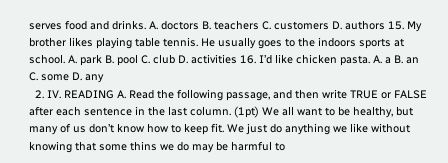serves food and drinks. A. doctors B. teachers C. customers D. authors 15. My brother likes playing table tennis. He usually goes to the indoors sports at school. A. park B. pool C. club D. activities 16. I’d like chicken pasta. A. a B. an C. some D. any
  2. IV. READING A. Read the following passage, and then write TRUE or FALSE after each sentence in the last column. (1pt) We all want to be healthy, but many of us don’t know how to keep fit. We just do anything we like without knowing that some thins we do may be harmful to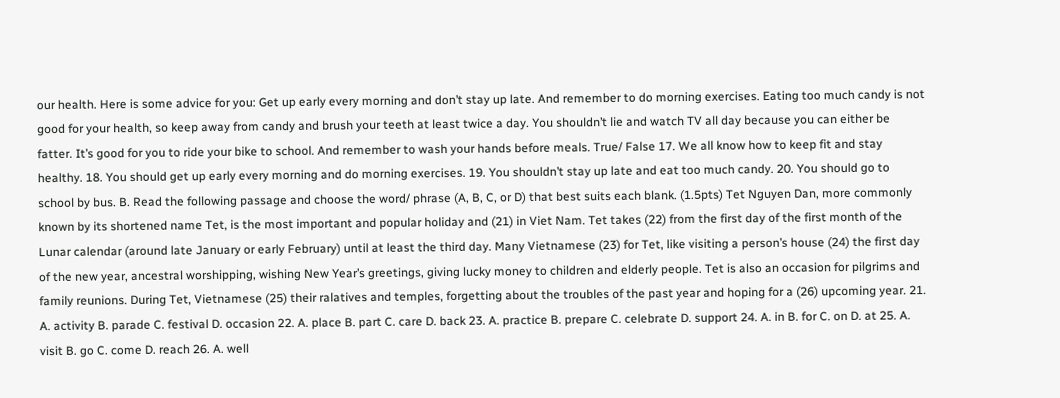our health. Here is some advice for you: Get up early every morning and don’t stay up late. And remember to do morning exercises. Eating too much candy is not good for your health, so keep away from candy and brush your teeth at least twice a day. You shouldn’t lie and watch TV all day because you can either be fatter. It’s good for you to ride your bike to school. And remember to wash your hands before meals. True/ False 17. We all know how to keep fit and stay healthy. 18. You should get up early every morning and do morning exercises. 19. You shouldn’t stay up late and eat too much candy. 20. You should go to school by bus. B. Read the following passage and choose the word/ phrase (A, B, C, or D) that best suits each blank. (1.5pts) Tet Nguyen Dan, more commonly known by its shortened name Tet, is the most important and popular holiday and (21) in Viet Nam. Tet takes (22) from the first day of the first month of the Lunar calendar (around late January or early February) until at least the third day. Many Vietnamese (23) for Tet, like visiting a person’s house (24) the first day of the new year, ancestral worshipping, wishing New Year’s greetings, giving lucky money to children and elderly people. Tet is also an occasion for pilgrims and family reunions. During Tet, Vietnamese (25) their ralatives and temples, forgetting about the troubles of the past year and hoping for a (26) upcoming year. 21. A. activity B. parade C. festival D. occasion 22. A. place B. part C. care D. back 23. A. practice B. prepare C. celebrate D. support 24. A. in B. for C. on D. at 25. A. visit B. go C. come D. reach 26. A. well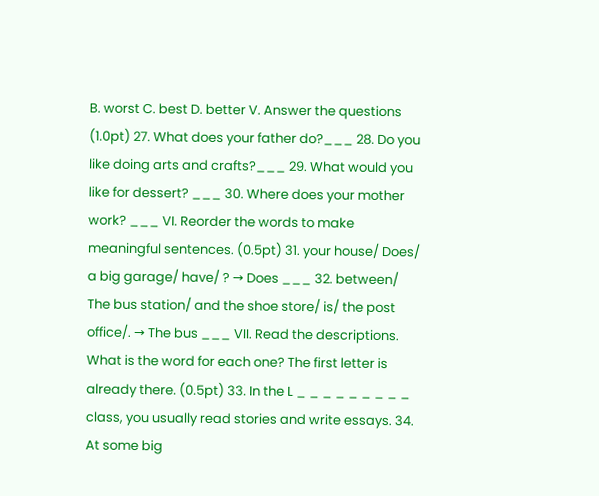B. worst C. best D. better V. Answer the questions (1.0pt) 27. What does your father do?___ 28. Do you like doing arts and crafts?___ 29. What would you like for dessert? ___ 30. Where does your mother work? ___ VI. Reorder the words to make meaningful sentences. (0.5pt) 31. your house/ Does/ a big garage/ have/ ? → Does ___ 32. between/ The bus station/ and the shoe store/ is/ the post office/. → The bus ___ VII. Read the descriptions. What is the word for each one? The first letter is already there. (0.5pt) 33. In the L _ _ _ _ _ _ _ _ _ class, you usually read stories and write essays. 34. At some big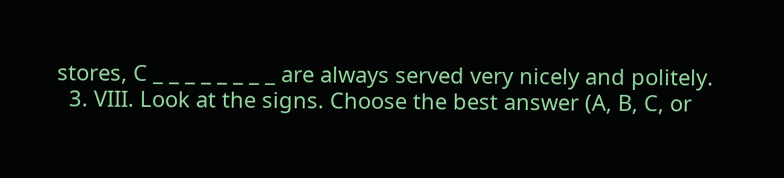stores, C _ _ _ _ _ _ _ _ are always served very nicely and politely.
  3. VIII. Look at the signs. Choose the best answer (A, B, C, or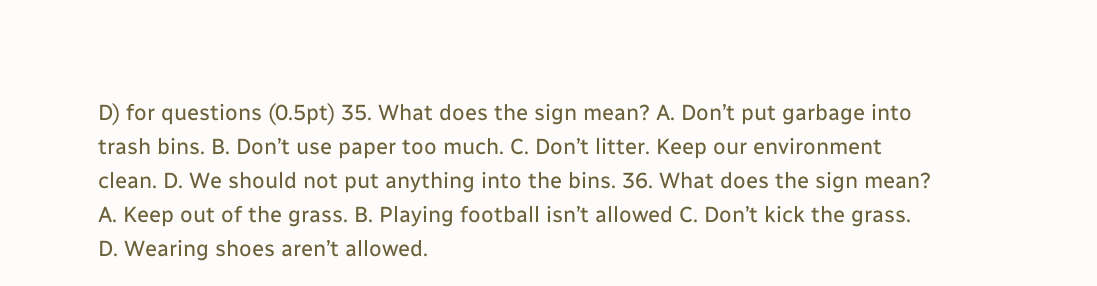D) for questions (0.5pt) 35. What does the sign mean? A. Don’t put garbage into trash bins. B. Don’t use paper too much. C. Don’t litter. Keep our environment clean. D. We should not put anything into the bins. 36. What does the sign mean? A. Keep out of the grass. B. Playing football isn’t allowed C. Don’t kick the grass. D. Wearing shoes aren’t allowed.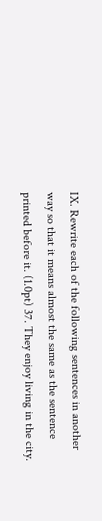IX. Rewrite each of the following sentences in another way so that it means almost the same as the sentence printed before it. (1.0pt) 37. They enjoy living in the city.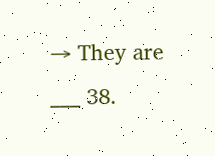→ They are ___ 38.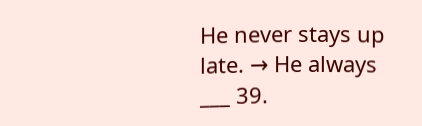He never stays up late. → He always ___ 39.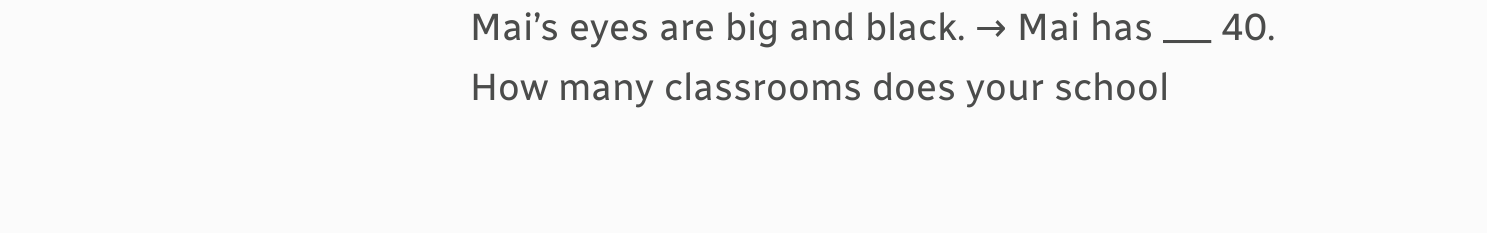Mai’s eyes are big and black. → Mai has ___ 40. How many classrooms does your school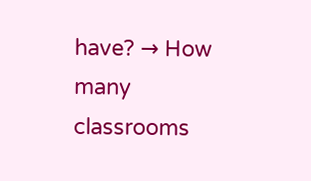have? → How many classrooms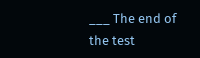___ The end of the test